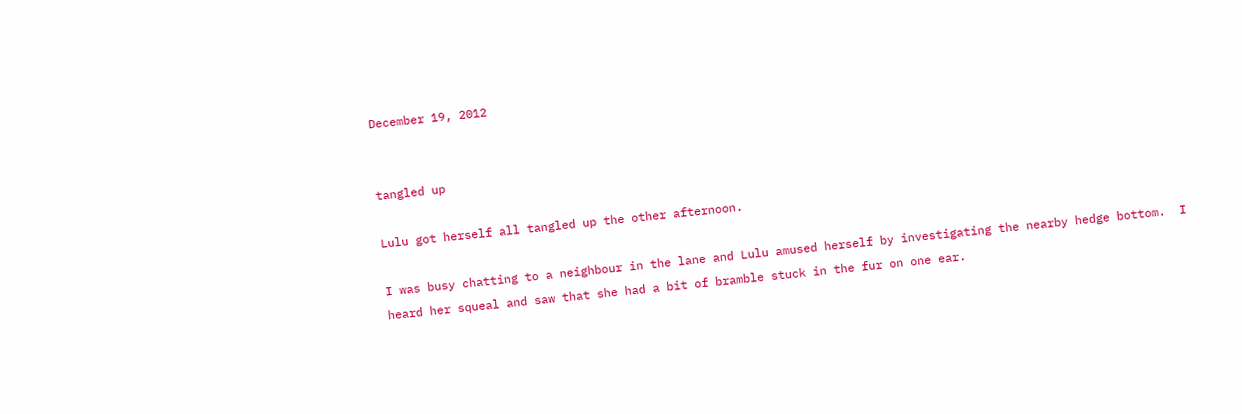December 19, 2012


tangled up

Lulu got herself all tangled up the other afternoon.

I was busy chatting to a neighbour in the lane and Lulu amused herself by investigating the nearby hedge bottom.  I heard her squeal and saw that she had a bit of bramble stuck in the fur on one ear.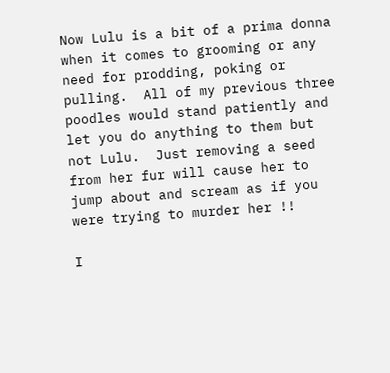Now Lulu is a bit of a prima donna when it comes to grooming or any need for prodding, poking or pulling.  All of my previous three poodles would stand patiently and let you do anything to them but not Lulu.  Just removing a seed from her fur will cause her to jump about and scream as if you were trying to murder her !!

I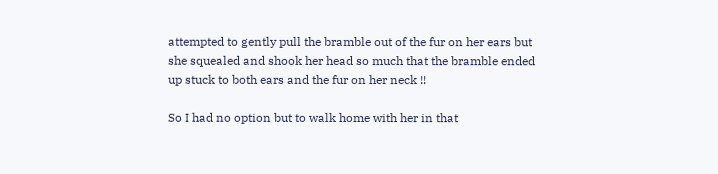attempted to gently pull the bramble out of the fur on her ears but she squealed and shook her head so much that the bramble ended up stuck to both ears and the fur on her neck !!

So I had no option but to walk home with her in that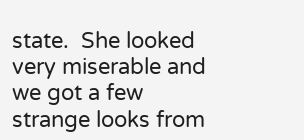state.  She looked very miserable and we got a few strange looks from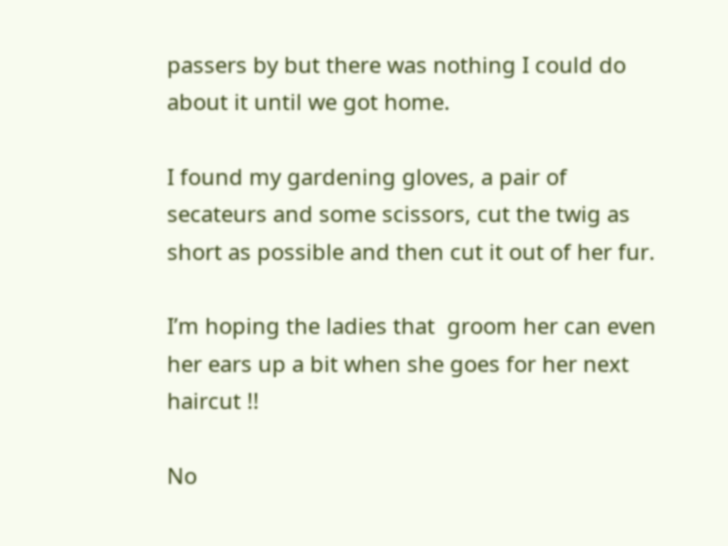passers by but there was nothing I could do about it until we got home.

I found my gardening gloves, a pair of secateurs and some scissors, cut the twig as short as possible and then cut it out of her fur.

I’m hoping the ladies that  groom her can even her ears up a bit when she goes for her next haircut !!

No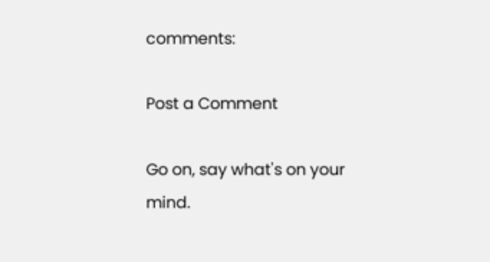comments:

Post a Comment

Go on, say what's on your mind.